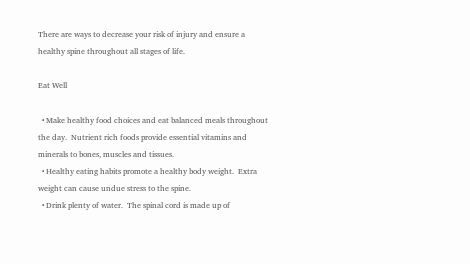There are ways to decrease your risk of injury and ensure a healthy spine throughout all stages of life.

Eat Well

  • Make healthy food choices and eat balanced meals throughout the day.  Nutrient rich foods provide essential vitamins and minerals to bones, muscles and tissues.
  • Healthy eating habits promote a healthy body weight.  Extra weight can cause undue stress to the spine.
  • Drink plenty of water.  The spinal cord is made up of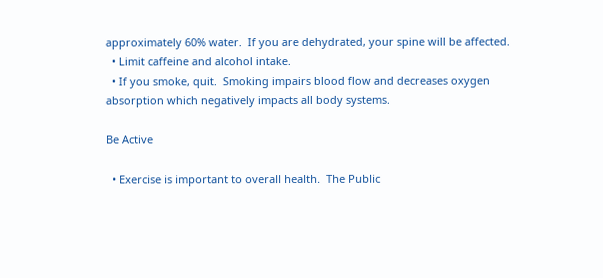approximately 60% water.  If you are dehydrated, your spine will be affected.
  • Limit caffeine and alcohol intake.
  • If you smoke, quit.  Smoking impairs blood flow and decreases oxygen absorption which negatively impacts all body systems.

Be Active

  • Exercise is important to overall health.  The Public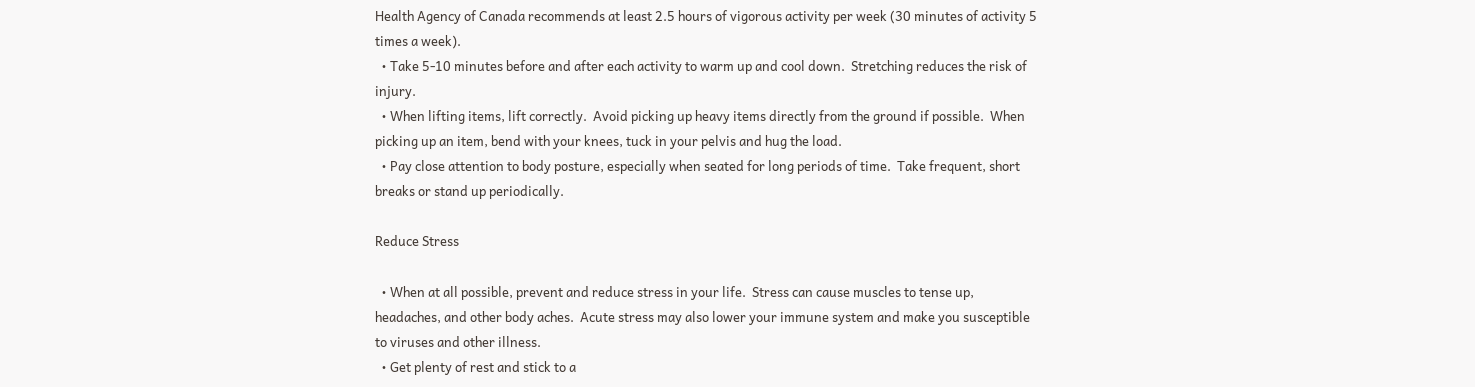Health Agency of Canada recommends at least 2.5 hours of vigorous activity per week (30 minutes of activity 5 times a week).
  • Take 5-10 minutes before and after each activity to warm up and cool down.  Stretching reduces the risk of injury.
  • When lifting items, lift correctly.  Avoid picking up heavy items directly from the ground if possible.  When picking up an item, bend with your knees, tuck in your pelvis and hug the load.
  • Pay close attention to body posture, especially when seated for long periods of time.  Take frequent, short breaks or stand up periodically.

Reduce Stress

  • When at all possible, prevent and reduce stress in your life.  Stress can cause muscles to tense up, headaches, and other body aches.  Acute stress may also lower your immune system and make you susceptible to viruses and other illness.
  • Get plenty of rest and stick to a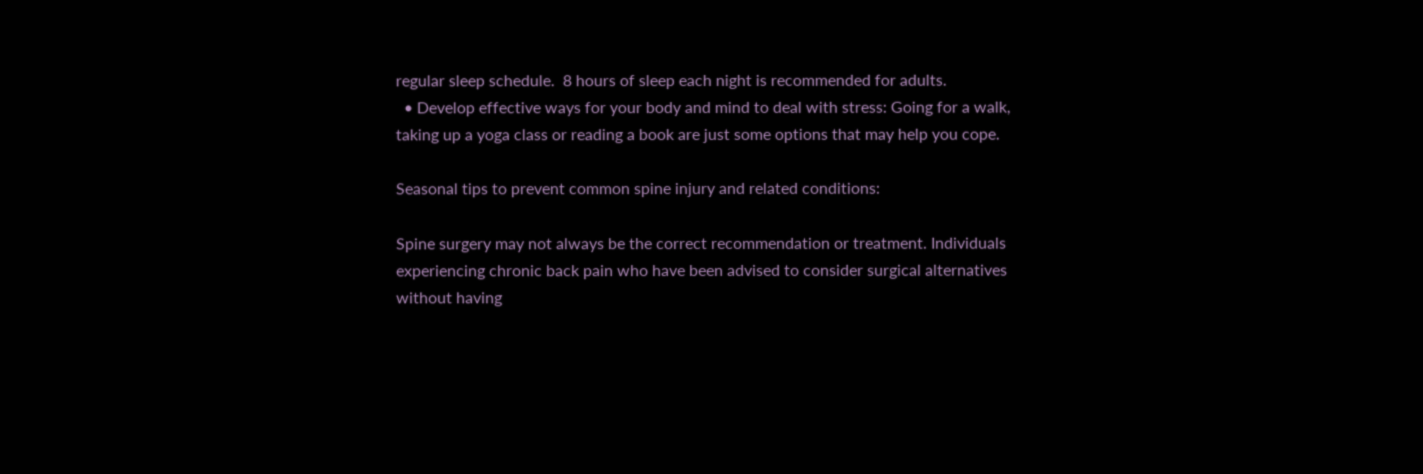regular sleep schedule.  8 hours of sleep each night is recommended for adults.
  • Develop effective ways for your body and mind to deal with stress: Going for a walk, taking up a yoga class or reading a book are just some options that may help you cope.

Seasonal tips to prevent common spine injury and related conditions:

Spine surgery may not always be the correct recommendation or treatment. Individuals experiencing chronic back pain who have been advised to consider surgical alternatives without having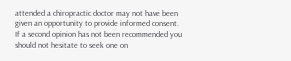attended a chiropractic doctor may not have been given an opportunity to provide informed consent. If a second opinion has not been recommended you should not hesitate to seek one on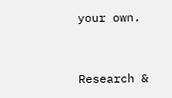your own.


Research &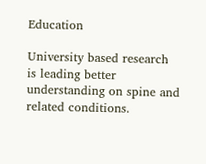Education

University based research is leading better understanding on spine and related conditions.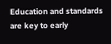Education and standards are key to early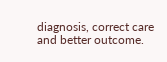diagnosis, correct care and better outcome.